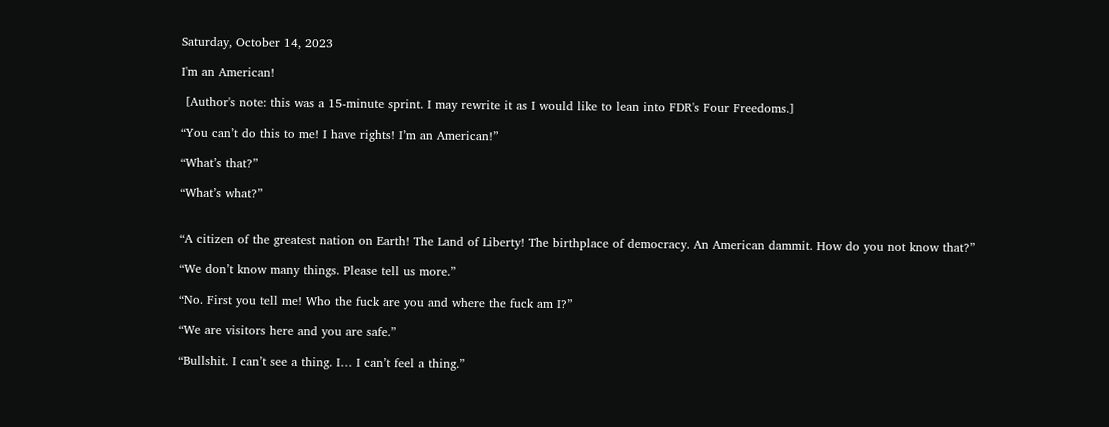Saturday, October 14, 2023

I'm an American!

 [Author's note: this was a 15-minute sprint. I may rewrite it as I would like to lean into FDR's Four Freedoms.]

“You can’t do this to me! I have rights! I’m an American!”

“What’s that?”

“What’s what?”


“A citizen of the greatest nation on Earth! The Land of Liberty! The birthplace of democracy. An American dammit. How do you not know that?”

“We don’t know many things. Please tell us more.”

“No. First you tell me! Who the fuck are you and where the fuck am I?”

“We are visitors here and you are safe.”

“Bullshit. I can’t see a thing. I… I can’t feel a thing.”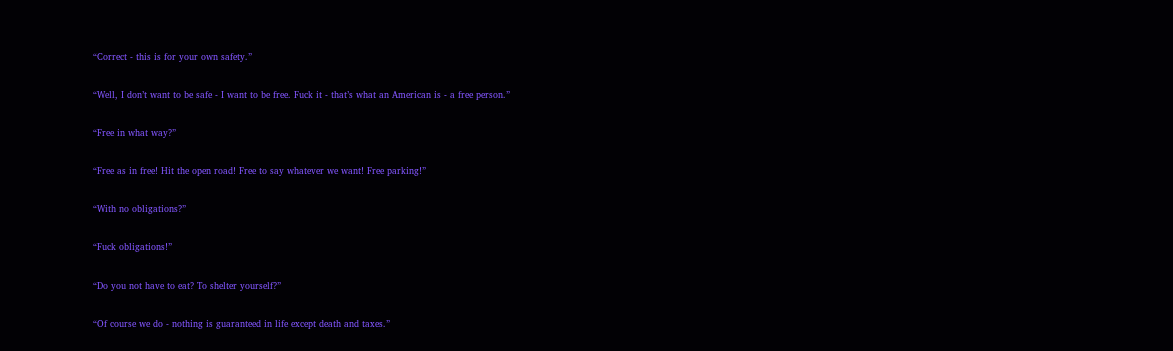“Correct - this is for your own safety.”

“Well, I don’t want to be safe - I want to be free. Fuck it - that’s what an American is - a free person.”

“Free in what way?”

“Free as in free! Hit the open road! Free to say whatever we want! Free parking!”

“With no obligations?”

“Fuck obligations!”

“Do you not have to eat? To shelter yourself?”

“Of course we do - nothing is guaranteed in life except death and taxes.”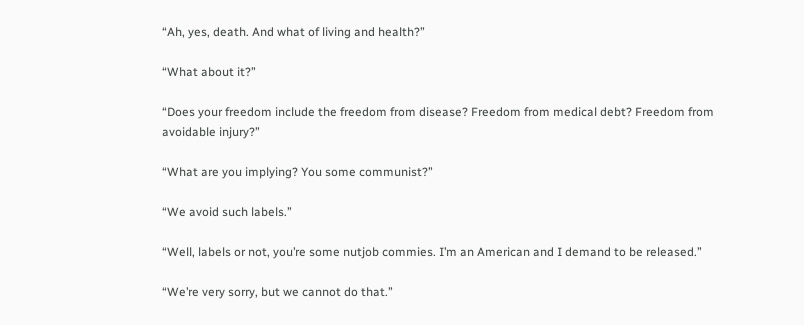“Ah, yes, death. And what of living and health?”

“What about it?”

“Does your freedom include the freedom from disease? Freedom from medical debt? Freedom from avoidable injury?”

“What are you implying? You some communist?”

“We avoid such labels.”

“Well, labels or not, you’re some nutjob commies. I’m an American and I demand to be released.”

“We’re very sorry, but we cannot do that.”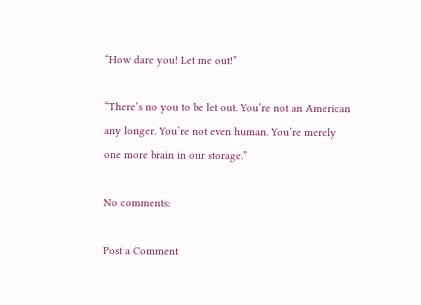“How dare you! Let me out!”

“There’s no you to be let out. You’re not an American any longer. You’re not even human. You’re merely one more brain in our storage.”

No comments:

Post a Comment